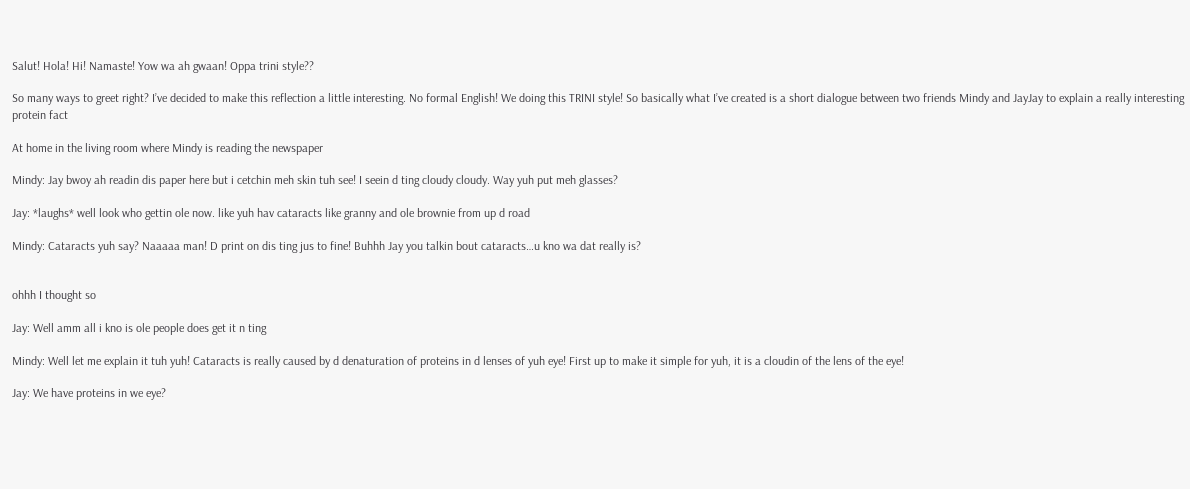Salut! Hola! Hi! Namaste! Yow wa ah gwaan! Oppa trini style??

So many ways to greet right? I’ve decided to make this reflection a little interesting. No formal English! We doing this TRINI style! So basically what I’ve created is a short dialogue between two friends Mindy and JayJay to explain a really interesting protein fact

At home in the living room where Mindy is reading the newspaper

Mindy: Jay bwoy ah readin dis paper here but i cetchin meh skin tuh see! I seein d ting cloudy cloudy. Way yuh put meh glasses?

Jay: *laughs* well look who gettin ole now. like yuh hav cataracts like granny and ole brownie from up d road

Mindy: Cataracts yuh say? Naaaaa man! D print on dis ting jus to fine! Buhhh Jay you talkin bout cataracts…u kno wa dat really is?


ohhh I thought so

Jay: Well amm all i kno is ole people does get it n ting

Mindy: Well let me explain it tuh yuh! Cataracts is really caused by d denaturation of proteins in d lenses of yuh eye! First up to make it simple for yuh, it is a cloudin of the lens of the eye!

Jay: We have proteins in we eye?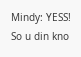Mindy: YESS! So u din kno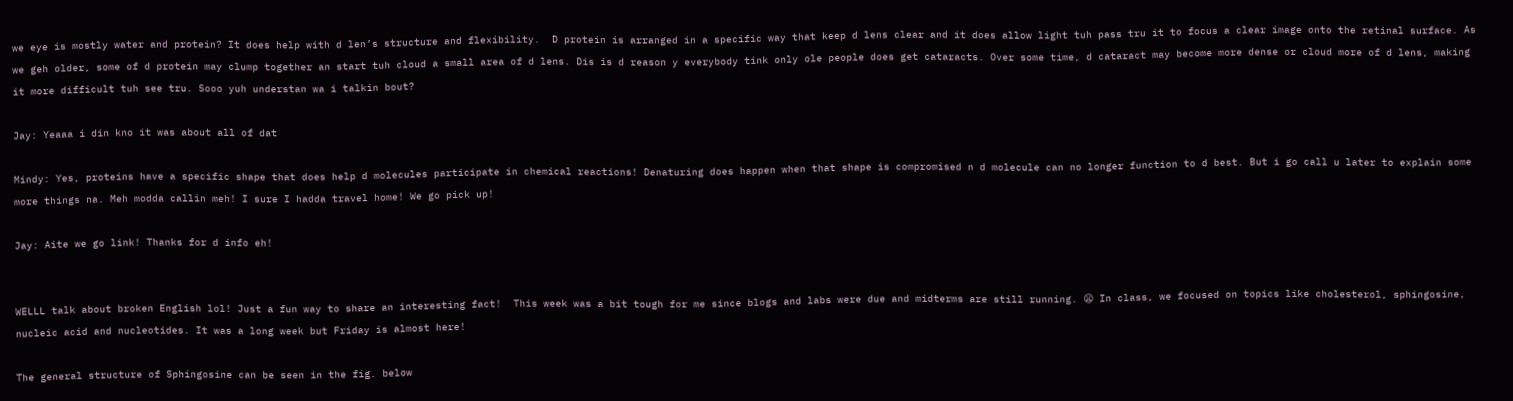we eye is mostly water and protein? It does help with d len’s structure and flexibility.  D protein is arranged in a specific way that keep d lens clear and it does allow light tuh pass tru it to focus a clear image onto the retinal surface. As we geh older, some of d protein may clump together an start tuh cloud a small area of d lens. Dis is d reason y everybody tink only ole people does get cataracts. Over some time, d cataract may become more dense or cloud more of d lens, making it more difficult tuh see tru. Sooo yuh understan wa i talkin bout?

Jay: Yeaaa i din kno it was about all of dat

Mindy: Yes, proteins have a specific shape that does help d molecules participate in chemical reactions! Denaturing does happen when that shape is compromised n d molecule can no longer function to d best. But i go call u later to explain some more things na. Meh modda callin meh! I sure I hadda travel home! We go pick up!

Jay: Aite we go link! Thanks for d info eh!


WELLL talk about broken English lol! Just a fun way to share an interesting fact!  This week was a bit tough for me since blogs and labs were due and midterms are still running. 😦 In class, we focused on topics like cholesterol, sphingosine, nucleic acid and nucleotides. It was a long week but Friday is almost here!

The general structure of Sphingosine can be seen in the fig. below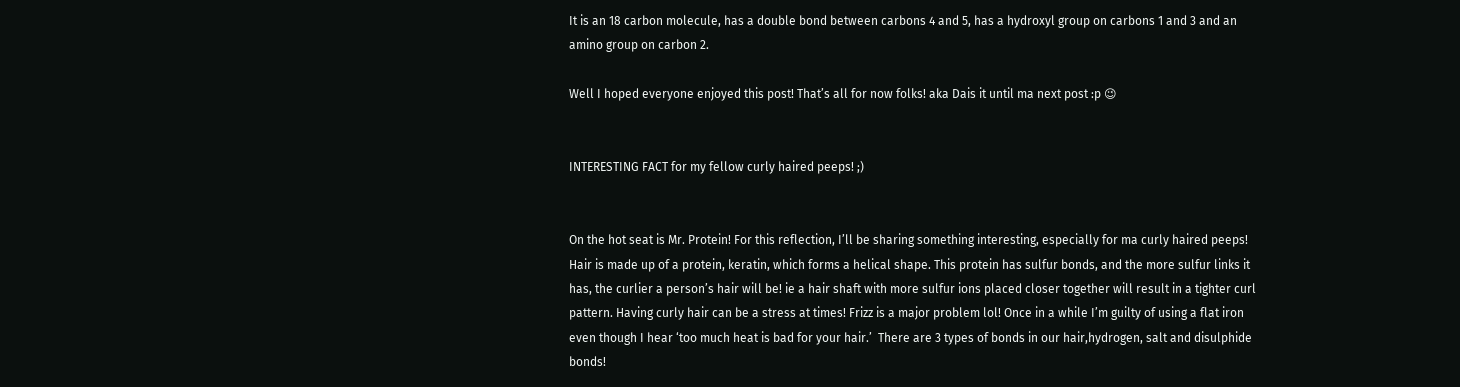It is an 18 carbon molecule, has a double bond between carbons 4 and 5, has a hydroxyl group on carbons 1 and 3 and an amino group on carbon 2.

Well I hoped everyone enjoyed this post! That’s all for now folks! aka Dais it until ma next post :p 😉


INTERESTING FACT for my fellow curly haired peeps! ;)


On the hot seat is Mr. Protein! For this reflection, I’ll be sharing something interesting, especially for ma curly haired peeps! Hair is made up of a protein, keratin, which forms a helical shape. This protein has sulfur bonds, and the more sulfur links it has, the curlier a person’s hair will be! ie a hair shaft with more sulfur ions placed closer together will result in a tighter curl pattern. Having curly hair can be a stress at times! Frizz is a major problem lol! Once in a while I’m guilty of using a flat iron even though I hear ‘too much heat is bad for your hair.’  There are 3 types of bonds in our hair,hydrogen, salt and disulphide bonds!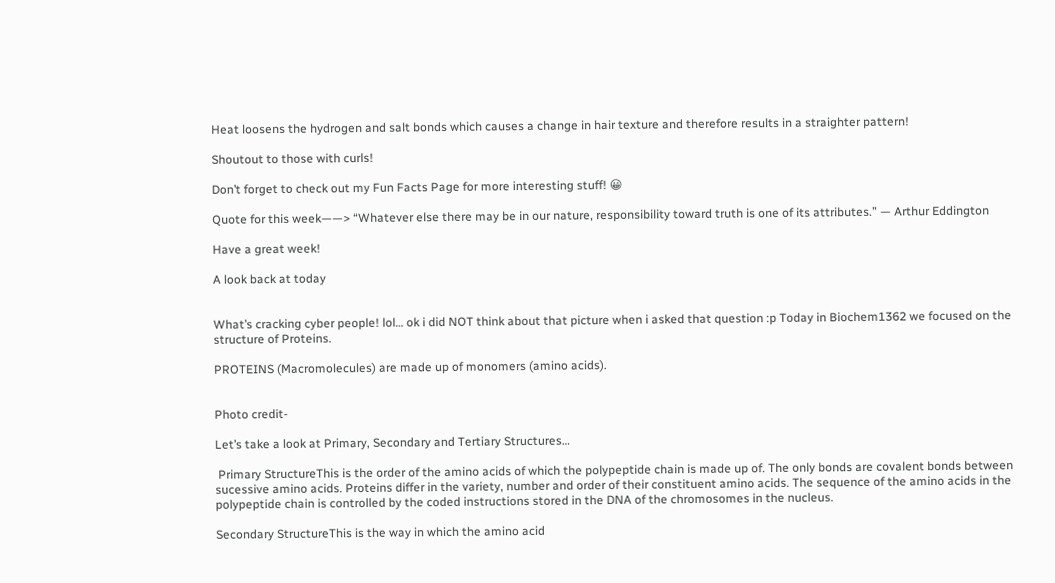Heat loosens the hydrogen and salt bonds which causes a change in hair texture and therefore results in a straighter pattern!

Shoutout to those with curls!

Don’t forget to check out my Fun Facts Page for more interesting stuff! 😀

Quote for this week——> “Whatever else there may be in our nature, responsibility toward truth is one of its attributes.” — Arthur Eddington

Have a great week!

A look back at today


What’s cracking cyber people! lol… ok i did NOT think about that picture when i asked that question :p Today in Biochem1362 we focused on the structure of Proteins.

PROTEINS (Macromolecules) are made up of monomers (amino acids).


Photo credit-

Let’s take a look at Primary, Secondary and Tertiary Structures…

 Primary StructureThis is the order of the amino acids of which the polypeptide chain is made up of. The only bonds are covalent bonds between sucessive amino acids. Proteins differ in the variety, number and order of their constituent amino acids. The sequence of the amino acids in the polypeptide chain is controlled by the coded instructions stored in the DNA of the chromosomes in the nucleus.

Secondary StructureThis is the way in which the amino acid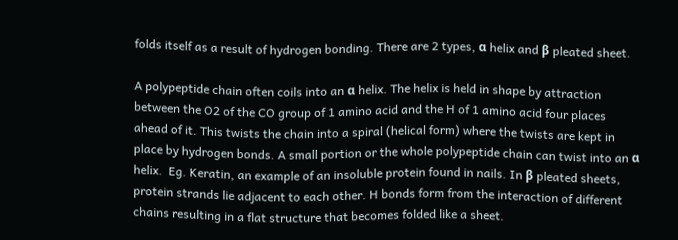folds itself as a result of hydrogen bonding. There are 2 types, α helix and β pleated sheet.

A polypeptide chain often coils into an α helix. The helix is held in shape by attraction between the O2 of the CO group of 1 amino acid and the H of 1 amino acid four places ahead of it. This twists the chain into a spiral (helical form) where the twists are kept in place by hydrogen bonds. A small portion or the whole polypeptide chain can twist into an α helix.  Eg. Keratin, an example of an insoluble protein found in nails. In β pleated sheets, protein strands lie adjacent to each other. H bonds form from the interaction of different chains resulting in a flat structure that becomes folded like a sheet.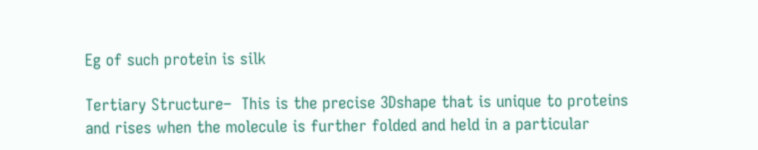Eg of such protein is silk

Tertiary Structure–  This is the precise 3Dshape that is unique to proteins and rises when the molecule is further folded and held in a particular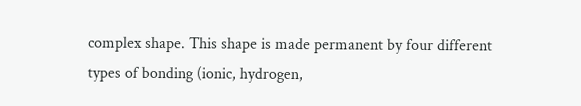complex shape. This shape is made permanent by four different types of bonding (ionic, hydrogen,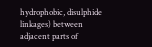hydrophobic, disulphide linkages) between adjacent parts of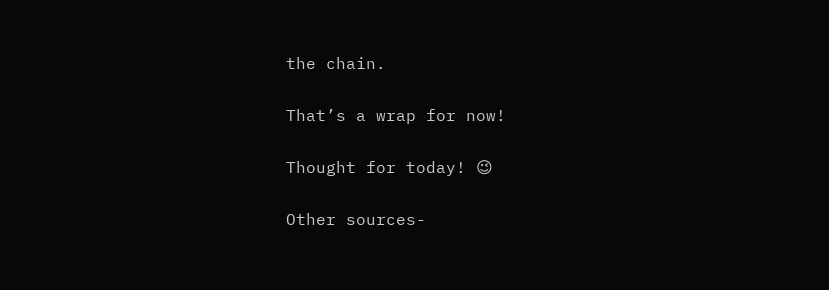the chain.

That’s a wrap for now!

Thought for today! 😉

Other sources-